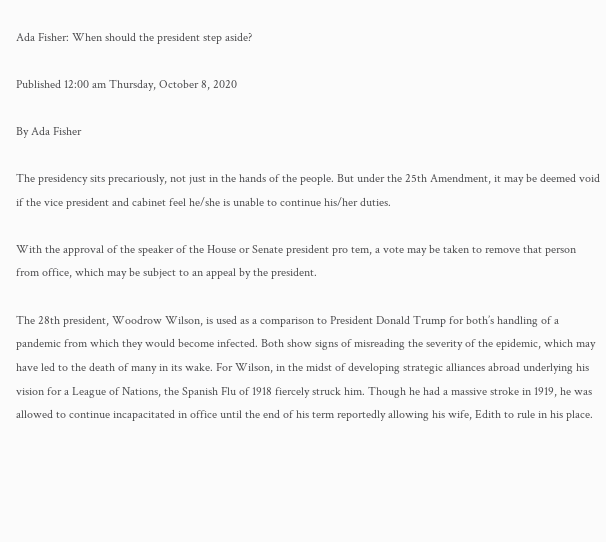Ada Fisher: When should the president step aside?

Published 12:00 am Thursday, October 8, 2020

By Ada Fisher

The presidency sits precariously, not just in the hands of the people. But under the 25th Amendment, it may be deemed void if the vice president and cabinet feel he/she is unable to continue his/her duties.

With the approval of the speaker of the House or Senate president pro tem, a vote may be taken to remove that person from office, which may be subject to an appeal by the president.

The 28th president, Woodrow Wilson, is used as a comparison to President Donald Trump for both’s handling of a pandemic from which they would become infected. Both show signs of misreading the severity of the epidemic, which may have led to the death of many in its wake. For Wilson, in the midst of developing strategic alliances abroad underlying his vision for a League of Nations, the Spanish Flu of 1918 fiercely struck him. Though he had a massive stroke in 1919, he was allowed to continue incapacitated in office until the end of his term reportedly allowing his wife, Edith to rule in his place.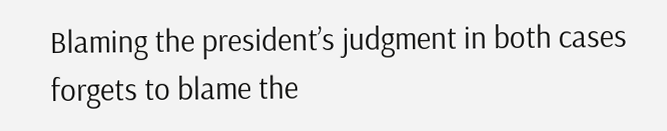Blaming the president’s judgment in both cases forgets to blame the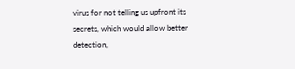virus for not telling us upfront its secrets, which would allow better detection,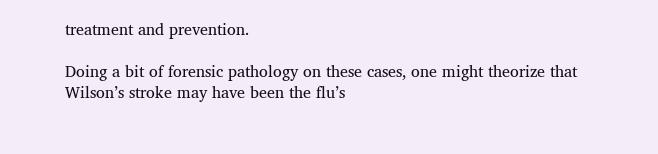treatment and prevention.

Doing a bit of forensic pathology on these cases, one might theorize that Wilson’s stroke may have been the flu’s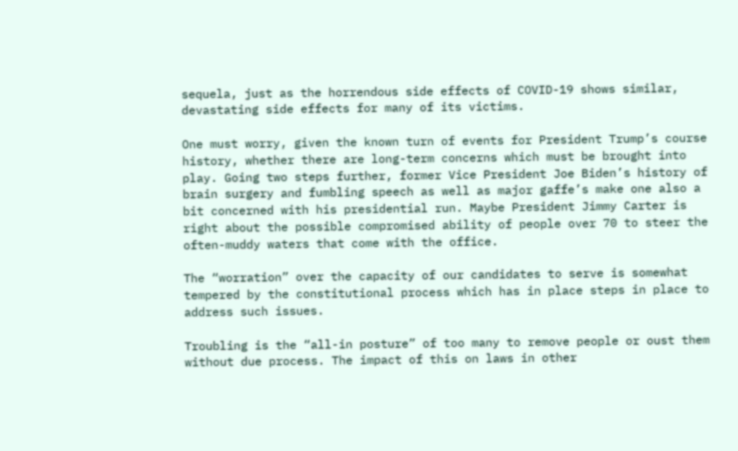sequela, just as the horrendous side effects of COVID-19 shows similar, devastating side effects for many of its victims.

One must worry, given the known turn of events for President Trump’s course history, whether there are long-term concerns which must be brought into play. Going two steps further, former Vice President Joe Biden’s history of brain surgery and fumbling speech as well as major gaffe’s make one also a bit concerned with his presidential run. Maybe President Jimmy Carter is right about the possible compromised ability of people over 70 to steer the often-muddy waters that come with the office.

The “worration” over the capacity of our candidates to serve is somewhat tempered by the constitutional process which has in place steps in place to address such issues.

Troubling is the “all-in posture” of too many to remove people or oust them without due process. The impact of this on laws in other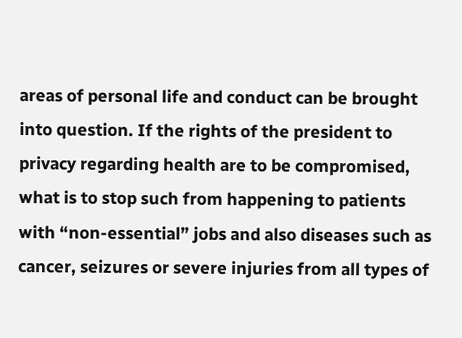areas of personal life and conduct can be brought into question. If the rights of the president to privacy regarding health are to be compromised, what is to stop such from happening to patients with “non-essential” jobs and also diseases such as cancer, seizures or severe injuries from all types of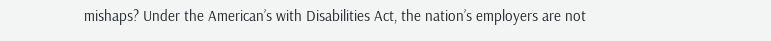mishaps? Under the American’s with Disabilities Act, the nation’s employers are not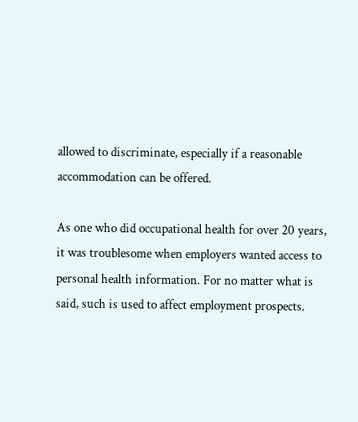allowed to discriminate, especially if a reasonable accommodation can be offered.

As one who did occupational health for over 20 years, it was troublesome when employers wanted access to personal health information. For no matter what is said, such is used to affect employment prospects.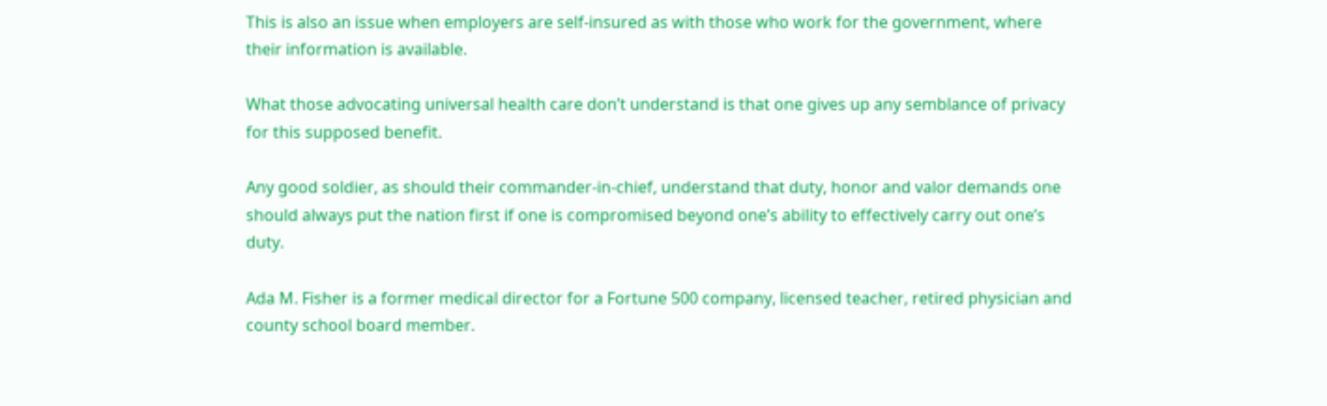This is also an issue when employers are self-insured as with those who work for the government, where their information is available.

What those advocating universal health care don’t understand is that one gives up any semblance of privacy for this supposed benefit.

Any good soldier, as should their commander-in-chief, understand that duty, honor and valor demands one should always put the nation first if one is compromised beyond one’s ability to effectively carry out one’s duty.

Ada M. Fisher is a former medical director for a Fortune 500 company, licensed teacher, retired physician and county school board member.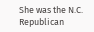She was the N.C. Republican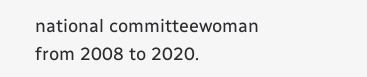national committeewoman from 2008 to 2020.